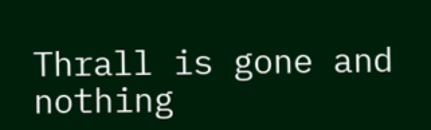Thrall is gone and nothing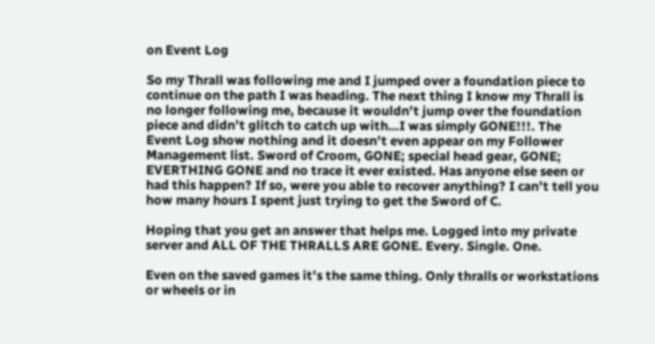on Event Log

So my Thrall was following me and I jumped over a foundation piece to continue on the path I was heading. The next thing I know my Thrall is no longer following me, because it wouldn’t jump over the foundation piece and didn’t glitch to catch up with…I was simply GONE!!!. The Event Log show nothing and it doesn’t even appear on my Follower Management list. Sword of Croom, GONE; special head gear, GONE; EVERTHING GONE and no trace it ever existed. Has anyone else seen or had this happen? If so, were you able to recover anything? I can’t tell you how many hours I spent just trying to get the Sword of C.

Hoping that you get an answer that helps me. Logged into my private server and ALL OF THE THRALLS ARE GONE. Every. Single. One.

Even on the saved games it’s the same thing. Only thralls or workstations or wheels or in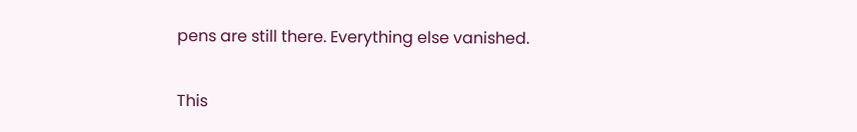pens are still there. Everything else vanished.

This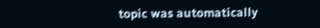topic was automatically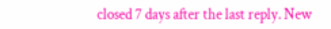closed 7 days after the last reply. New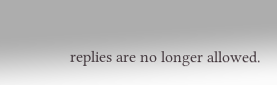replies are no longer allowed.